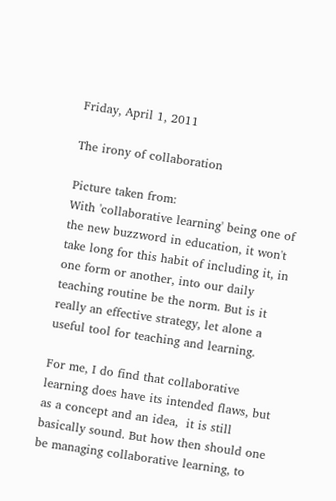Friday, April 1, 2011

The irony of collaboration

Picture taken from:
With 'collaborative learning' being one of the new buzzword in education, it won't take long for this habit of including it, in one form or another, into our daily teaching routine be the norm. But is it really an effective strategy, let alone a useful tool for teaching and learning.

For me, I do find that collaborative learning does have its intended flaws, but as a concept and an idea,  it is still basically sound. But how then should one be managing collaborative learning, to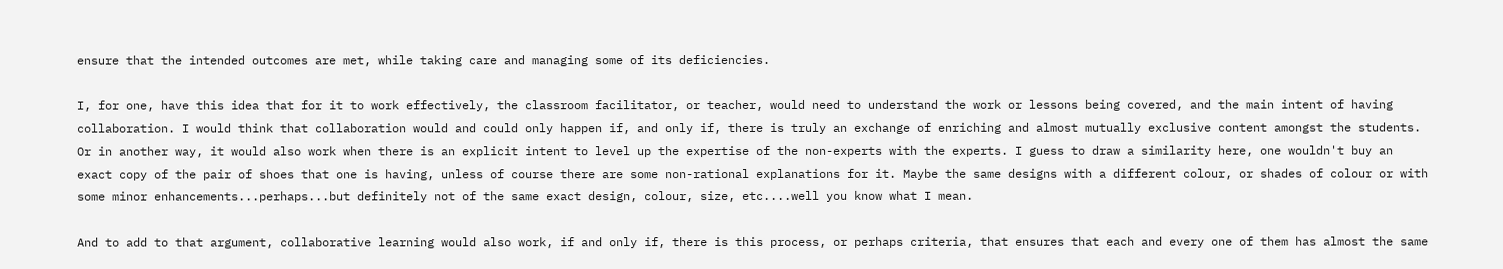ensure that the intended outcomes are met, while taking care and managing some of its deficiencies.

I, for one, have this idea that for it to work effectively, the classroom facilitator, or teacher, would need to understand the work or lessons being covered, and the main intent of having collaboration. I would think that collaboration would and could only happen if, and only if, there is truly an exchange of enriching and almost mutually exclusive content amongst the students. Or in another way, it would also work when there is an explicit intent to level up the expertise of the non-experts with the experts. I guess to draw a similarity here, one wouldn't buy an exact copy of the pair of shoes that one is having, unless of course there are some non-rational explanations for it. Maybe the same designs with a different colour, or shades of colour or with some minor enhancements...perhaps...but definitely not of the same exact design, colour, size, etc....well you know what I mean.

And to add to that argument, collaborative learning would also work, if and only if, there is this process, or perhaps criteria, that ensures that each and every one of them has almost the same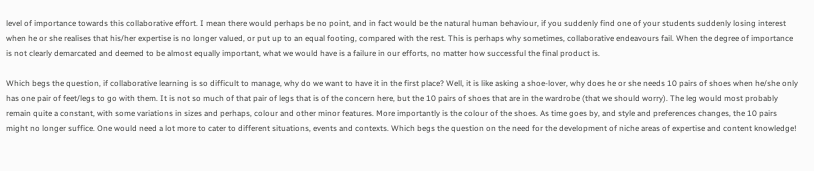level of importance towards this collaborative effort. I mean there would perhaps be no point, and in fact would be the natural human behaviour, if you suddenly find one of your students suddenly losing interest when he or she realises that his/her expertise is no longer valued, or put up to an equal footing, compared with the rest. This is perhaps why sometimes, collaborative endeavours fail. When the degree of importance is not clearly demarcated and deemed to be almost equally important, what we would have is a failure in our efforts, no matter how successful the final product is.

Which begs the question, if collaborative learning is so difficult to manage, why do we want to have it in the first place? Well, it is like asking a shoe-lover, why does he or she needs 10 pairs of shoes when he/she only has one pair of feet/legs to go with them. It is not so much of that pair of legs that is of the concern here, but the 10 pairs of shoes that are in the wardrobe (that we should worry). The leg would most probably remain quite a constant, with some variations in sizes and perhaps, colour and other minor features. More importantly is the colour of the shoes. As time goes by, and style and preferences changes, the 10 pairs might no longer suffice. One would need a lot more to cater to different situations, events and contexts. Which begs the question on the need for the development of niche areas of expertise and content knowledge!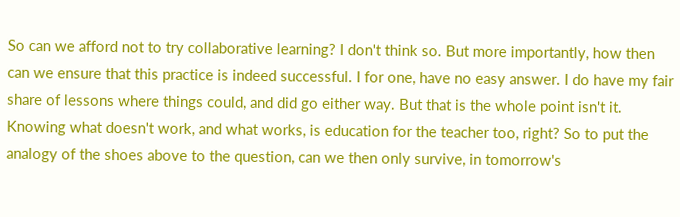So can we afford not to try collaborative learning? I don't think so. But more importantly, how then can we ensure that this practice is indeed successful. I for one, have no easy answer. I do have my fair share of lessons where things could, and did go either way. But that is the whole point isn't it. Knowing what doesn't work, and what works, is education for the teacher too, right? So to put the analogy of the shoes above to the question, can we then only survive, in tomorrow's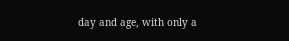day and age, with only a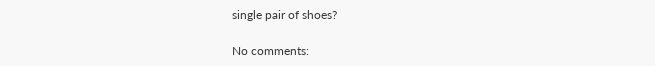single pair of shoes?

No comments: